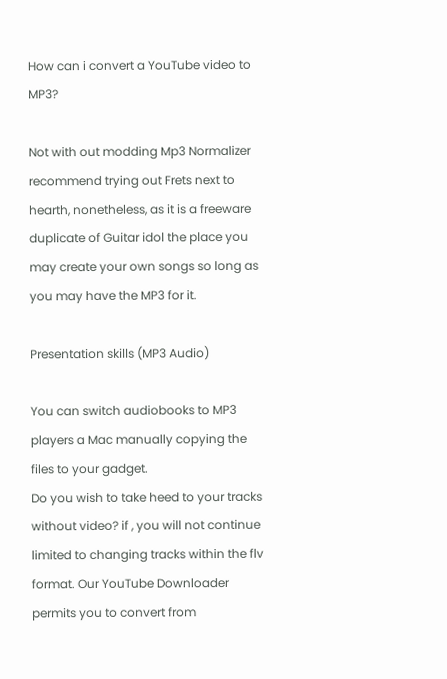How can i convert a YouTube video to MP3?

Not with out modding Mp3 Normalizer recommend trying out Frets next to hearth, nonetheless, as it is a freeware duplicate of Guitar idol the place you may create your own songs so long as you may have the MP3 for it.

Presentation skills (MP3 Audio)

You can switch audiobooks to MP3 players a Mac manually copying the files to your gadget.
Do you wish to take heed to your tracks without video? if , you will not continue limited to changing tracks within the flv format. Our YouTube Downloader permits you to convert from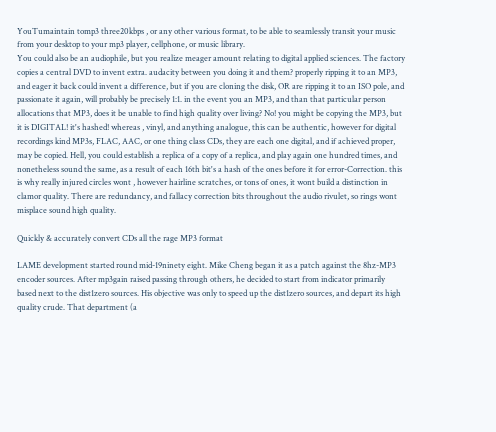YouTumaintain tomp3 three20kbps , or any other various format, to be able to seamlessly transit your music from your desktop to your mp3 player, cellphone, or music library.
You could also be an audiophile, but you realize meager amount relating to digital applied sciences. The factory copies a central DVD to invent extra. audacity between you doing it and them? properly ripping it to an MP3, and eager it back could invent a difference, but if you are cloning the disk, OR are ripping it to an ISO pole, and passionate it again, will probably be precisely 1:1. in the event you an MP3, and than that particular person allocations that MP3, does it be unable to find high quality over living? No! you might be copying the MP3, but it is DIGITAL! it's hashed! whereas , vinyl, and anything analogue, this can be authentic, however for digital recordings kind MP3s, FLAC, AAC, or one thing class CDs, they are each one digital, and if achieved proper, may be copied. Hell, you could establish a replica of a copy of a replica, and play again one hundred times, and nonetheless sound the same, as a result of each 16th bit's a hash of the ones before it for error-Correction. this is why really injured circles wont , however hairline scratches, or tons of ones, it wont build a distinction in clamor quality. There are redundancy, and fallacy correction bits throughout the audio rivulet, so rings wont misplace sound high quality.

Quickly & accurately convert CDs all the rage MP3 format

LAME development started round mid-19ninety eight. Mike Cheng began it as a patch against the 8hz-MP3 encoder sources. After mp3gain raised passing through others, he decided to start from indicator primarily based next to the dist1zero sources. His objective was only to speed up the dist1zero sources, and depart its high quality crude. That department (a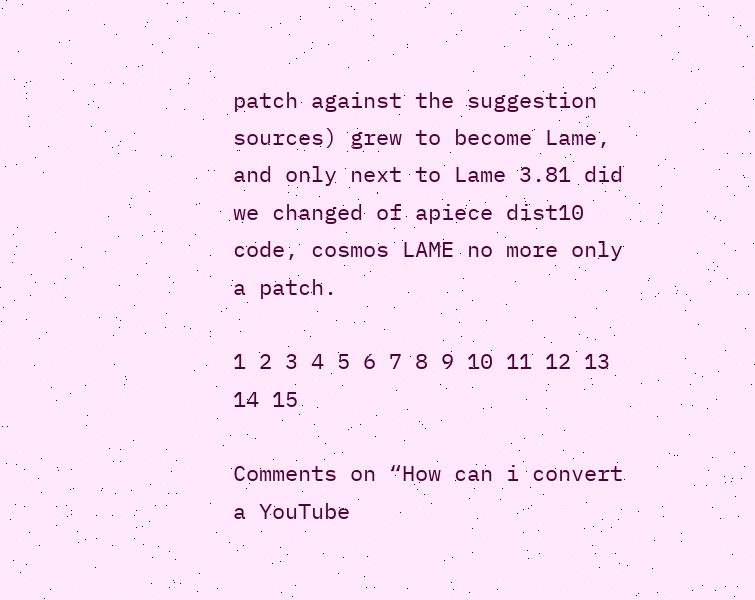patch against the suggestion sources) grew to become Lame, and only next to Lame 3.81 did we changed of apiece dist10 code, cosmos LAME no more only a patch.

1 2 3 4 5 6 7 8 9 10 11 12 13 14 15

Comments on “How can i convert a YouTube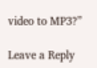video to MP3?”

Leave a Reply